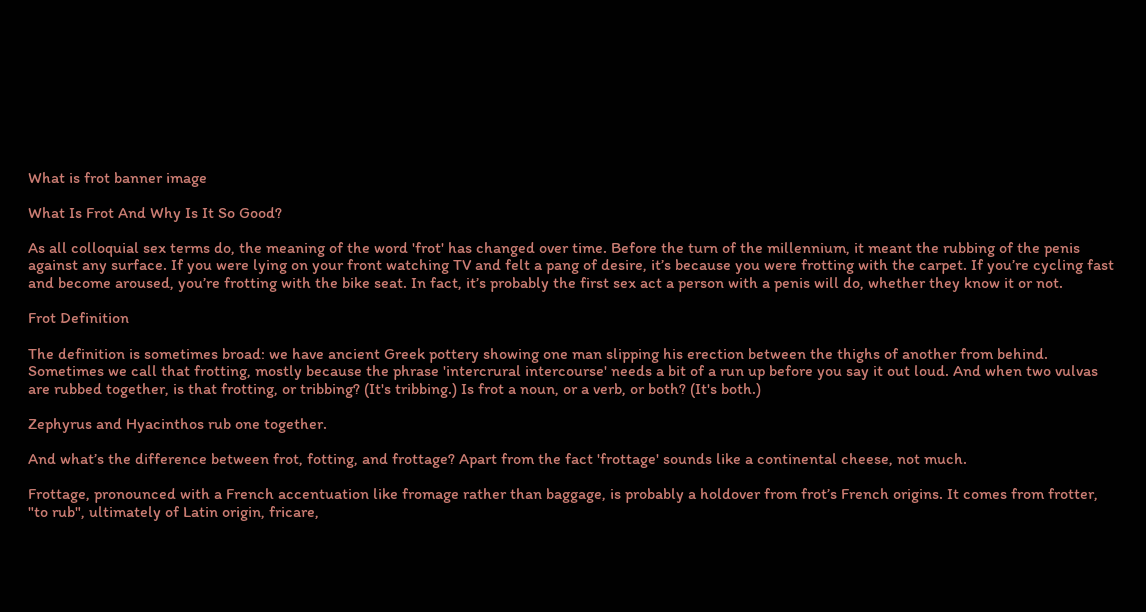What is frot banner image

What Is Frot And Why Is It So Good?

As all colloquial sex terms do, the meaning of the word 'frot' has changed over time. Before the turn of the millennium, it meant the rubbing of the penis against any surface. If you were lying on your front watching TV and felt a pang of desire, it’s because you were frotting with the carpet. If you’re cycling fast and become aroused, you’re frotting with the bike seat. In fact, it’s probably the first sex act a person with a penis will do, whether they know it or not.

Frot Definition

The definition is sometimes broad: we have ancient Greek pottery showing one man slipping his erection between the thighs of another from behind. Sometimes we call that frotting, mostly because the phrase 'intercrural intercourse' needs a bit of a run up before you say it out loud. And when two vulvas are rubbed together, is that frotting, or tribbing? (It's tribbing.) Is frot a noun, or a verb, or both? (It's both.)

Zephyrus and Hyacinthos rub one together.

And what’s the difference between frot, fotting, and frottage? Apart from the fact 'frottage' sounds like a continental cheese, not much.

Frottage, pronounced with a French accentuation like fromage rather than baggage, is probably a holdover from frot’s French origins. It comes from frotter, "to rub", ultimately of Latin origin, fricare,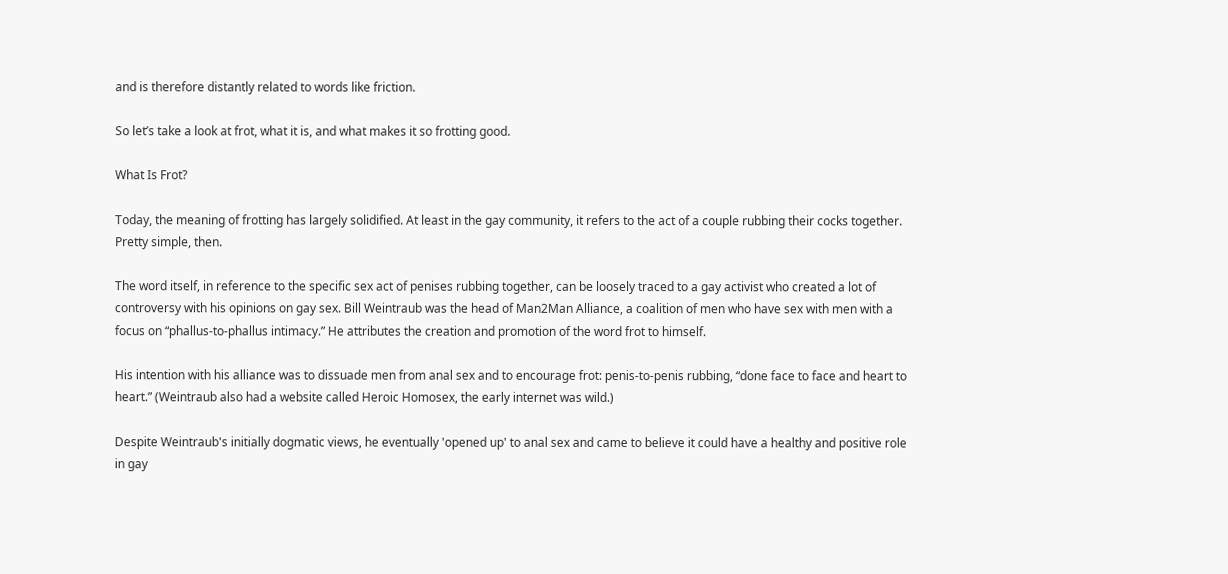and is therefore distantly related to words like friction.

So let’s take a look at frot, what it is, and what makes it so frotting good.

What Is Frot?

Today, the meaning of frotting has largely solidified. At least in the gay community, it refers to the act of a couple rubbing their cocks together. Pretty simple, then.

The word itself, in reference to the specific sex act of penises rubbing together, can be loosely traced to a gay activist who created a lot of controversy with his opinions on gay sex. Bill Weintraub was the head of Man2Man Alliance, a coalition of men who have sex with men with a focus on “phallus-to-phallus intimacy.” He attributes the creation and promotion of the word frot to himself.

His intention with his alliance was to dissuade men from anal sex and to encourage frot: penis-to-penis rubbing, “done face to face and heart to heart.” (Weintraub also had a website called Heroic Homosex, the early internet was wild.)

Despite Weintraub's initially dogmatic views, he eventually 'opened up' to anal sex and came to believe it could have a healthy and positive role in gay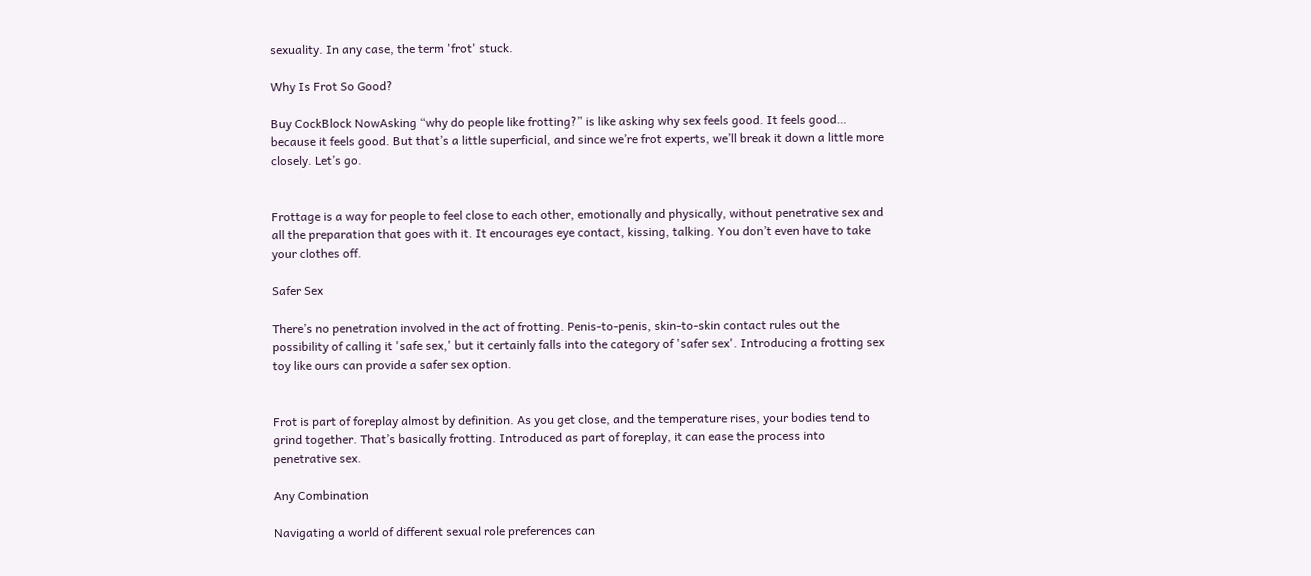sexuality. In any case, the term 'frot' stuck.

Why Is Frot So Good?

Buy CockBlock NowAsking “why do people like frotting?” is like asking why sex feels good. It feels good… because it feels good. But that’s a little superficial, and since we’re frot experts, we’ll break it down a little more closely. Let’s go.


Frottage is a way for people to feel close to each other, emotionally and physically, without penetrative sex and all the preparation that goes with it. It encourages eye contact, kissing, talking. You don’t even have to take your clothes off.

Safer Sex

There’s no penetration involved in the act of frotting. Penis-to-penis, skin-to-skin contact rules out the possibility of calling it 'safe sex,' but it certainly falls into the category of 'safer sex'. Introducing a frotting sex toy like ours can provide a safer sex option.


Frot is part of foreplay almost by definition. As you get close, and the temperature rises, your bodies tend to grind together. That’s basically frotting. Introduced as part of foreplay, it can ease the process into penetrative sex.

Any Combination

Navigating a world of different sexual role preferences can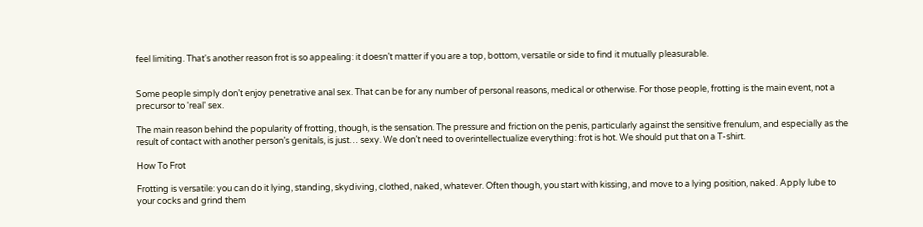feel limiting. That's another reason frot is so appealing: it doesn’t matter if you are a top, bottom, versatile or side to find it mutually pleasurable.


Some people simply don’t enjoy penetrative anal sex. That can be for any number of personal reasons, medical or otherwise. For those people, frotting is the main event, not a precursor to 'real' sex.

The main reason behind the popularity of frotting, though, is the sensation. The pressure and friction on the penis, particularly against the sensitive frenulum, and especially as the result of contact with another person’s genitals, is just… sexy. We don’t need to overintellectualize everything: frot is hot. We should put that on a T-shirt.

How To Frot

Frotting is versatile: you can do it lying, standing, skydiving, clothed, naked, whatever. Often though, you start with kissing, and move to a lying position, naked. Apply lube to your cocks and grind them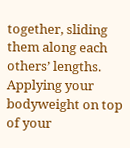together, sliding them along each others’ lengths. Applying your bodyweight on top of your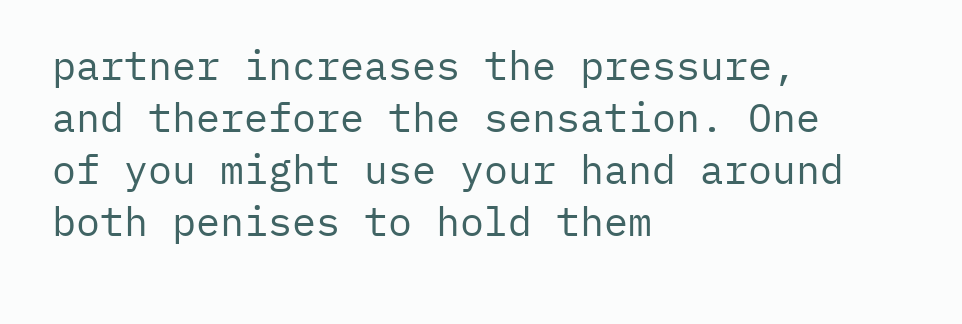partner increases the pressure, and therefore the sensation. One of you might use your hand around both penises to hold them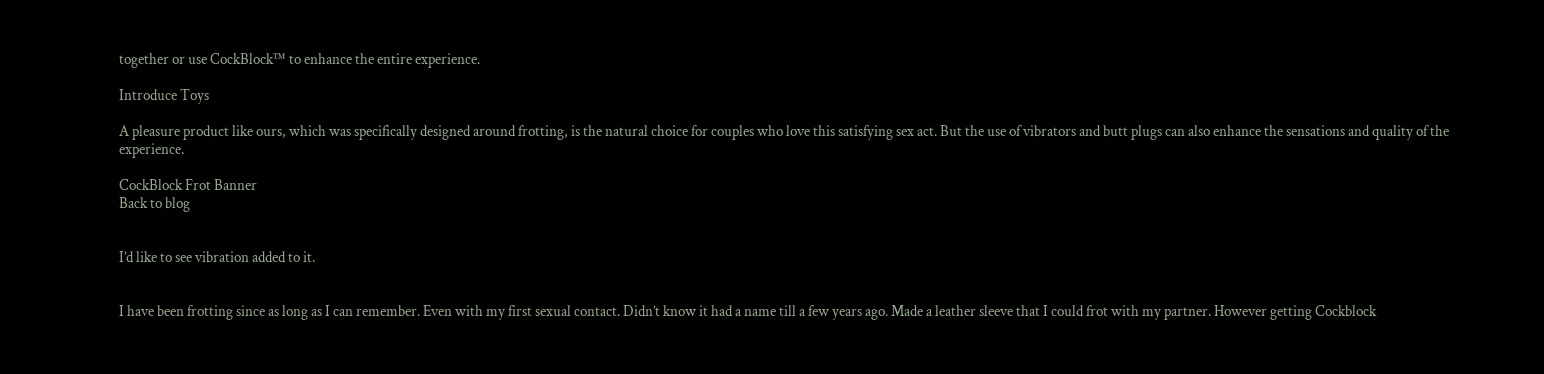together or use CockBlock™ to enhance the entire experience.

Introduce Toys

A pleasure product like ours, which was specifically designed around frotting, is the natural choice for couples who love this satisfying sex act. But the use of vibrators and butt plugs can also enhance the sensations and quality of the experience.

CockBlock Frot Banner
Back to blog


I’d like to see vibration added to it.


I have been frotting since as long as I can remember. Even with my first sexual contact. Didn’t know it had a name till a few years ago. Made a leather sleeve that I could frot with my partner. However getting Cockblock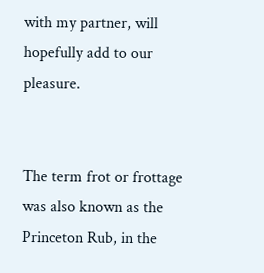with my partner, will hopefully add to our pleasure.


The term frot or frottage was also known as the Princeton Rub, in the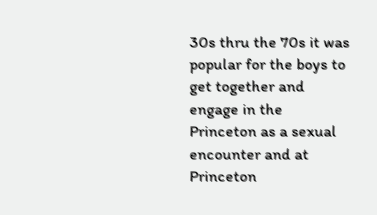30s thru the 70s it was popular for the boys to get together and engage in the Princeton as a sexual encounter and at Princeton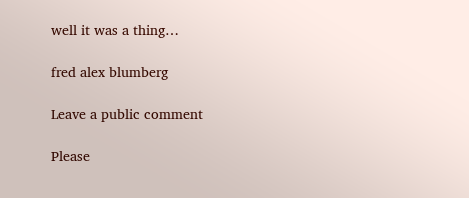well it was a thing…

fred alex blumberg

Leave a public comment

Please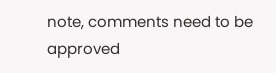note, comments need to be approved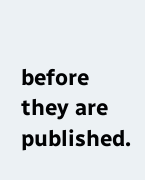before they are published.